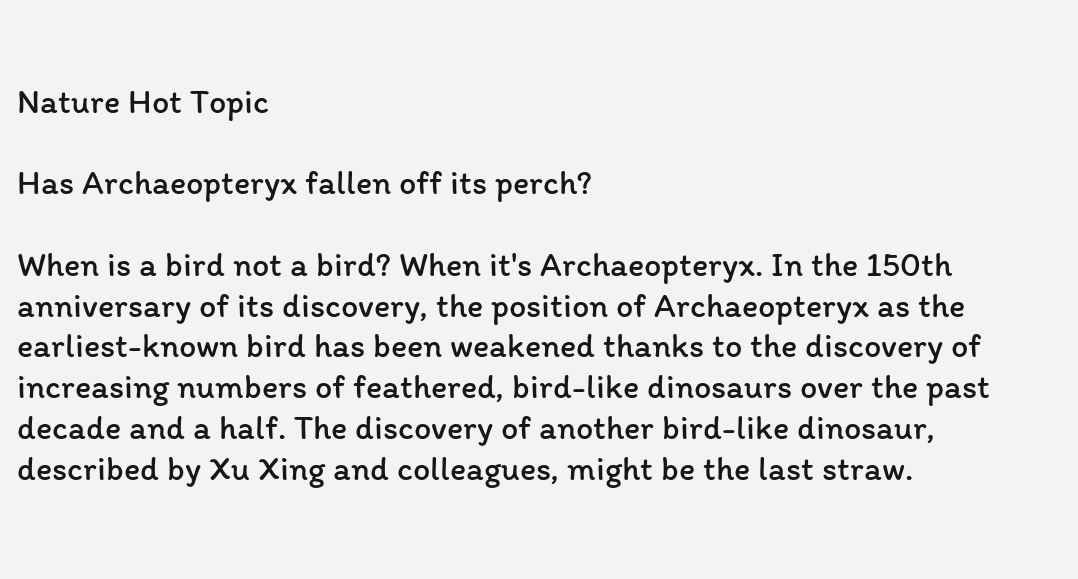Nature Hot Topic

Has Archaeopteryx fallen off its perch?

When is a bird not a bird? When it's Archaeopteryx. In the 150th anniversary of its discovery, the position of Archaeopteryx as the earliest-known bird has been weakened thanks to the discovery of increasing numbers of feathered, bird-like dinosaurs over the past decade and a half. The discovery of another bird-like dinosaur, described by Xu Xing and colleagues, might be the last straw.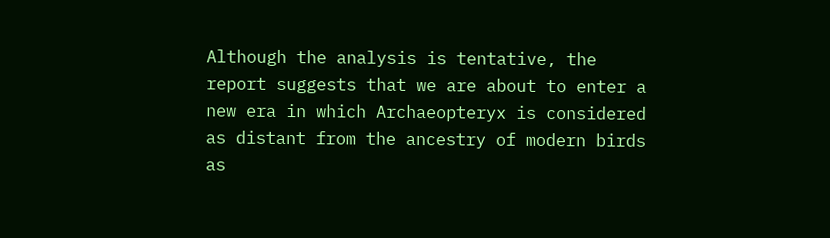Although the analysis is tentative, the report suggests that we are about to enter a new era in which Archaeopteryx is considered as distant from the ancestry of modern birds as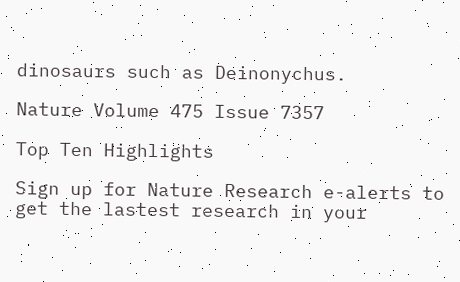dinosaurs such as Deinonychus.

Nature Volume 475 Issue 7357

Top Ten Highlights

Sign up for Nature Research e-alerts to get the lastest research in your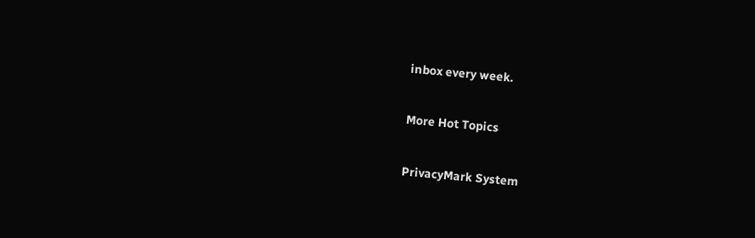inbox every week.

More Hot Topics

PrivacyMark System